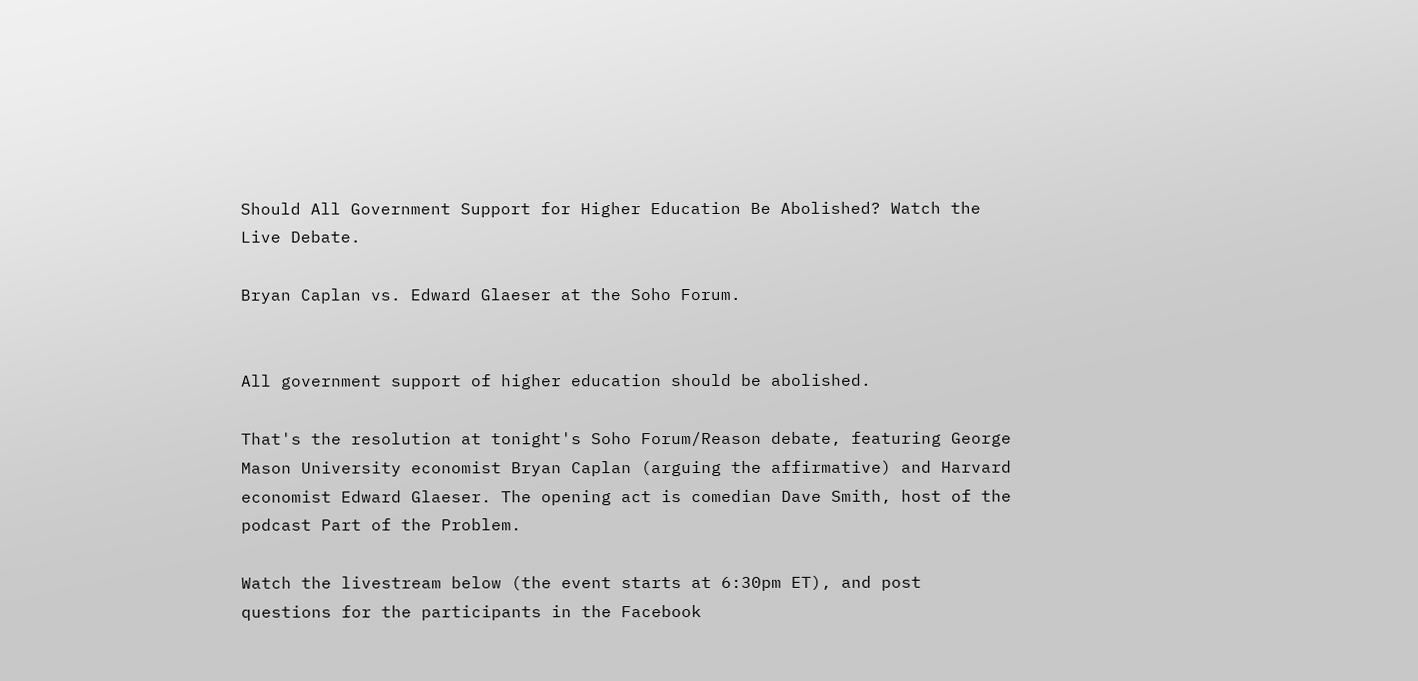Should All Government Support for Higher Education Be Abolished? Watch the Live Debate.

Bryan Caplan vs. Edward Glaeser at the Soho Forum.


All government support of higher education should be abolished.

That's the resolution at tonight's Soho Forum/Reason debate, featuring George Mason University economist Bryan Caplan (arguing the affirmative) and Harvard economist Edward Glaeser. The opening act is comedian Dave Smith, host of the podcast Part of the Problem.

Watch the livestream below (the event starts at 6:30pm ET), and post questions for the participants in the Facebook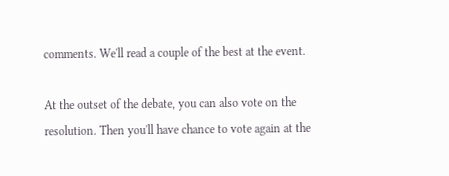comments. We'll read a couple of the best at the event.

At the outset of the debate, you can also vote on the resolution. Then you'll have chance to vote again at the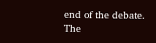end of the debate. The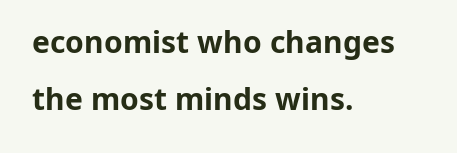economist who changes the most minds wins.